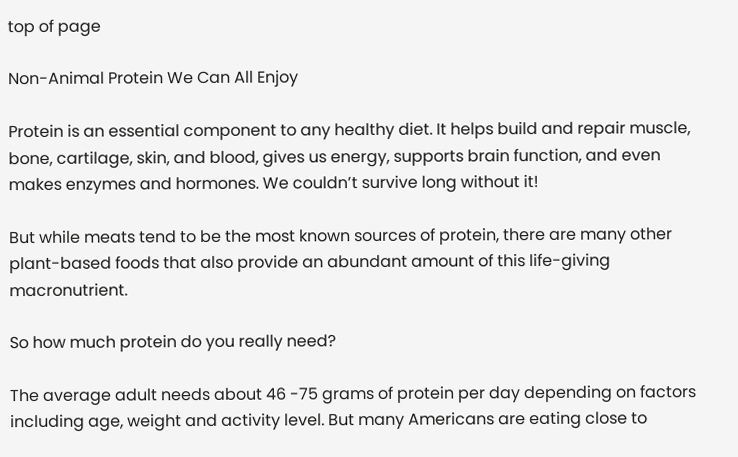top of page

Non-Animal Protein We Can All Enjoy

Protein is an essential component to any healthy diet. It helps build and repair muscle, bone, cartilage, skin, and blood, gives us energy, supports brain function, and even makes enzymes and hormones. We couldn’t survive long without it!

But while meats tend to be the most known sources of protein, there are many other plant-based foods that also provide an abundant amount of this life-giving macronutrient.

So how much protein do you really need?

The average adult needs about 46 -75 grams of protein per day depending on factors including age, weight and activity level. But many Americans are eating close to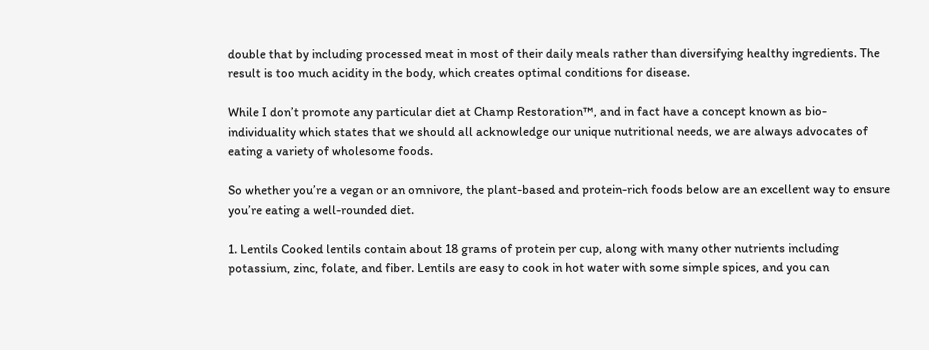double that by including processed meat in most of their daily meals rather than diversifying healthy ingredients. The result is too much acidity in the body, which creates optimal conditions for disease.

While I don’t promote any particular diet at Champ Restoration™, and in fact have a concept known as bio-individuality which states that we should all acknowledge our unique nutritional needs, we are always advocates of eating a variety of wholesome foods.

So whether you’re a vegan or an omnivore, the plant-based and protein-rich foods below are an excellent way to ensure you’re eating a well-rounded diet.

1. Lentils Cooked lentils contain about 18 grams of protein per cup, along with many other nutrients including potassium, zinc, folate, and fiber. Lentils are easy to cook in hot water with some simple spices, and you can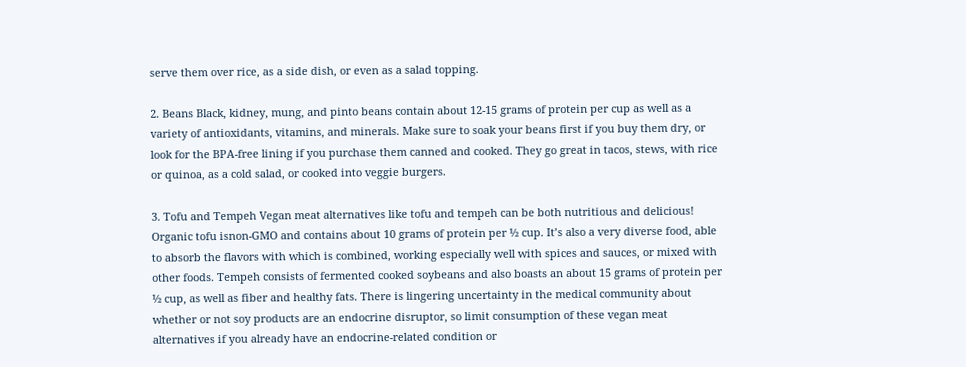serve them over rice, as a side dish, or even as a salad topping.

2. Beans Black, kidney, mung, and pinto beans contain about 12-15 grams of protein per cup as well as a variety of antioxidants, vitamins, and minerals. Make sure to soak your beans first if you buy them dry, or look for the BPA-free lining if you purchase them canned and cooked. They go great in tacos, stews, with rice or quinoa, as a cold salad, or cooked into veggie burgers.

3. Tofu and Tempeh Vegan meat alternatives like tofu and tempeh can be both nutritious and delicious! Organic tofu isnon-GMO and contains about 10 grams of protein per ½ cup. It’s also a very diverse food, able to absorb the flavors with which is combined, working especially well with spices and sauces, or mixed with other foods. Tempeh consists of fermented cooked soybeans and also boasts an about 15 grams of protein per ½ cup, as well as fiber and healthy fats. There is lingering uncertainty in the medical community about whether or not soy products are an endocrine disruptor, so limit consumption of these vegan meat alternatives if you already have an endocrine-related condition or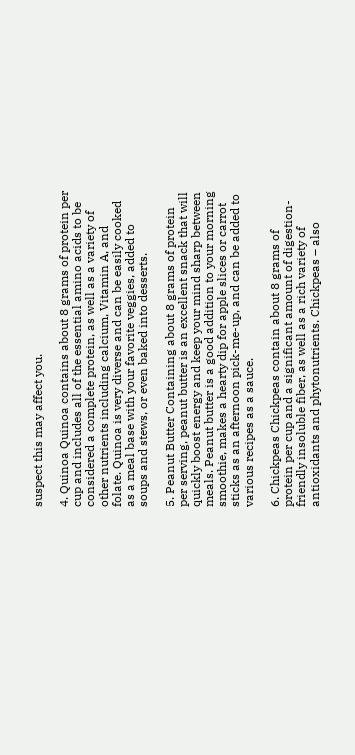suspect this may affect you.

4. Quinoa Quinoa contains about 8 grams of protein per cup and includes all of the essential amino acids to be considered a complete protein, as well as a variety of other nutrients including calcium, Vitamin A, and folate. Quinoa is very diverse and can be easily cooked as a meal base with your favorite veggies, added to soups and stews, or even baked into desserts.

5. Peanut Butter Containing about 8 grams of protein per serving, peanut butter is an excellent snack that will quickly boost energy and keep your mind sharp between meals. Peanut butter is a good addition to your morning smoothie, makes a hearty dip for apple slices or carrot sticks as an afternoon pick-me-up, and can be added to various recipes as a sauce.

6. Chickpeas Chickpeas contain about 8 grams of protein per cup and a significant amount of digestion-friendly insoluble fiber, as well as a rich variety of antioxidants and phytonutrients. Chickpeas – also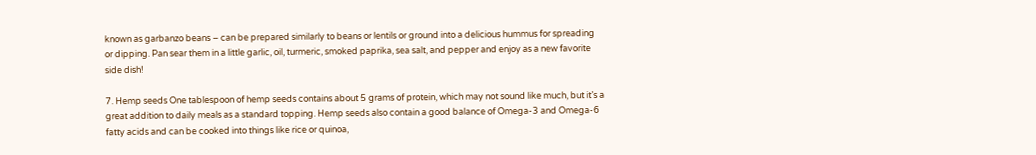known as garbanzo beans – can be prepared similarly to beans or lentils or ground into a delicious hummus for spreading or dipping. Pan sear them in a little garlic, oil, turmeric, smoked paprika, sea salt, and pepper and enjoy as a new favorite side dish!

7. Hemp seeds One tablespoon of hemp seeds contains about 5 grams of protein, which may not sound like much, but it’s a great addition to daily meals as a standard topping. Hemp seeds also contain a good balance of Omega-3 and Omega-6 fatty acids and can be cooked into things like rice or quinoa,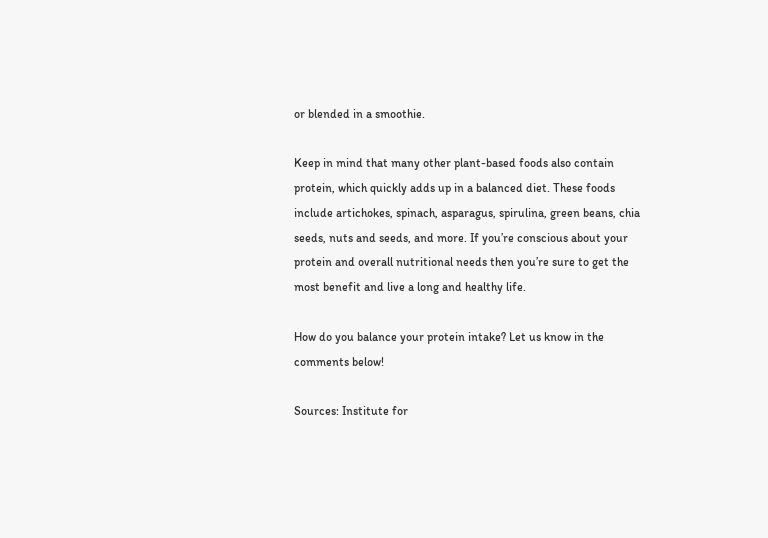or blended in a smoothie.

Keep in mind that many other plant-based foods also contain protein, which quickly adds up in a balanced diet. These foods include artichokes, spinach, asparagus, spirulina, green beans, chia seeds, nuts and seeds, and more. If you’re conscious about your protein and overall nutritional needs then you’re sure to get the most benefit and live a long and healthy life.

How do you balance your protein intake? Let us know in the comments below!

Sources: Institute for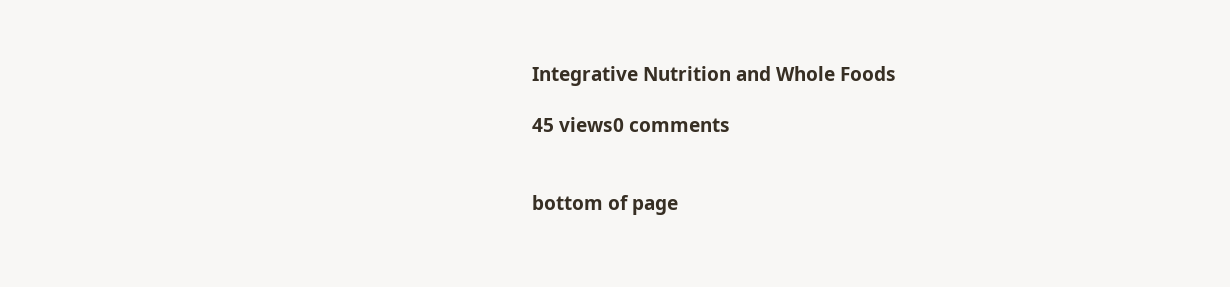Integrative Nutrition and Whole Foods

45 views0 comments


bottom of page